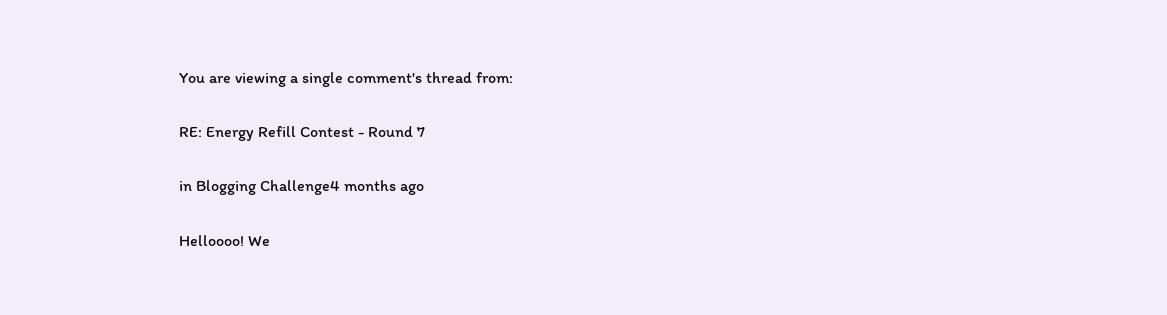You are viewing a single comment's thread from:

RE: Energy Refill Contest - Round 7

in Blogging Challenge4 months ago

Helloooo! We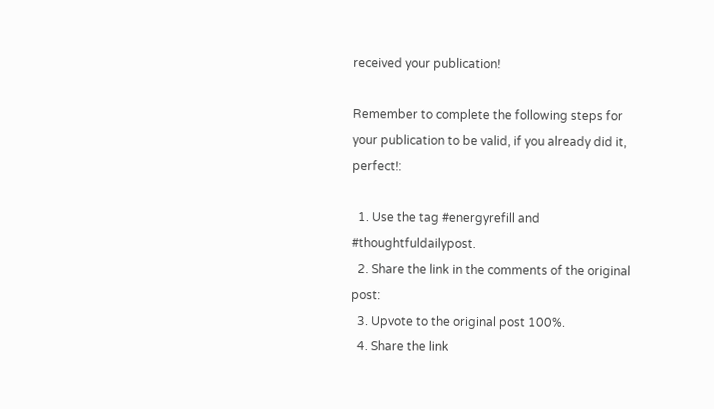received your publication!

Remember to complete the following steps for your publication to be valid, if you already did it, perfect!:

  1. Use the tag #energyrefill and #thoughtfuldailypost.
  2. Share the link in the comments of the original post:
  3. Upvote to the original post 100%.
  4. Share the link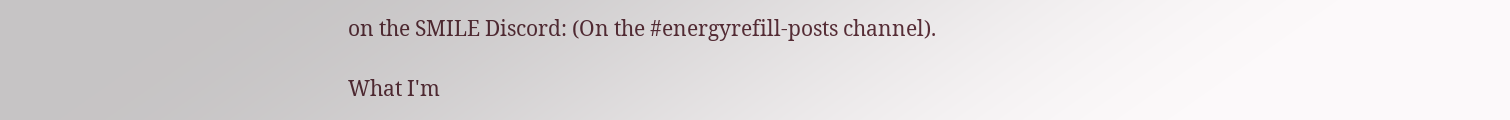on the SMILE Discord: (On the #energyrefill-posts channel).

What I'm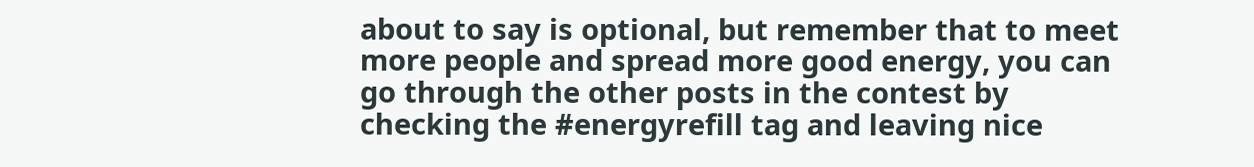about to say is optional, but remember that to meet more people and spread more good energy, you can go through the other posts in the contest by checking the #energyrefill tag and leaving nice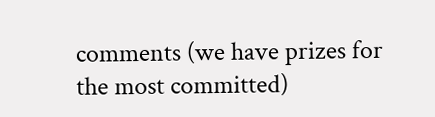comments (we have prizes for the most committed)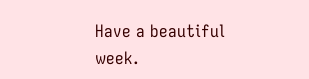Have a beautiful week.